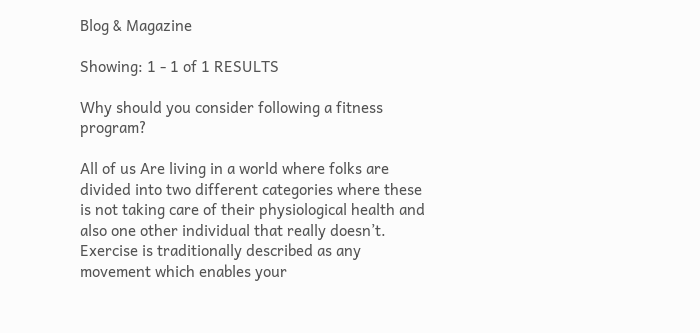Blog & Magazine

Showing: 1 - 1 of 1 RESULTS

Why should you consider following a fitness program?

All of us Are living in a world where folks are divided into two different categories where these is not taking care of their physiological health and also one other individual that really doesn’t. Exercise is traditionally described as any movement which enables your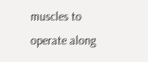muscles to operate along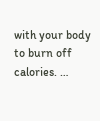with your body to burn off calories. …